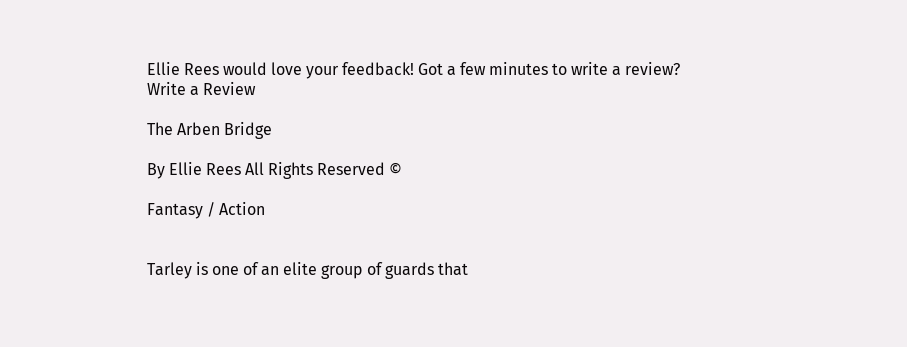Ellie Rees would love your feedback! Got a few minutes to write a review?
Write a Review

The Arben Bridge

By Ellie Rees All Rights Reserved ©

Fantasy / Action


Tarley is one of an elite group of guards that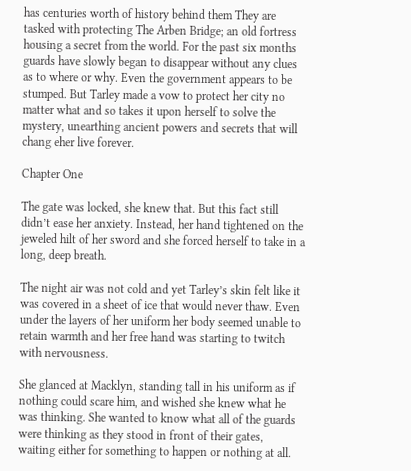has centuries worth of history behind them They are tasked with protecting The Arben Bridge; an old fortress housing a secret from the world. For the past six months guards have slowly began to disappear without any clues as to where or why. Even the government appears to be stumped. But Tarley made a vow to protect her city no matter what and so takes it upon herself to solve the mystery, unearthing ancient powers and secrets that will chang eher live forever.

Chapter One

The gate was locked, she knew that. But this fact still didn’t ease her anxiety. Instead, her hand tightened on the jeweled hilt of her sword and she forced herself to take in a long, deep breath.

The night air was not cold and yet Tarley’s skin felt like it was covered in a sheet of ice that would never thaw. Even under the layers of her uniform her body seemed unable to retain warmth and her free hand was starting to twitch with nervousness.

She glanced at Macklyn, standing tall in his uniform as if nothing could scare him, and wished she knew what he was thinking. She wanted to know what all of the guards were thinking as they stood in front of their gates, waiting either for something to happen or nothing at all.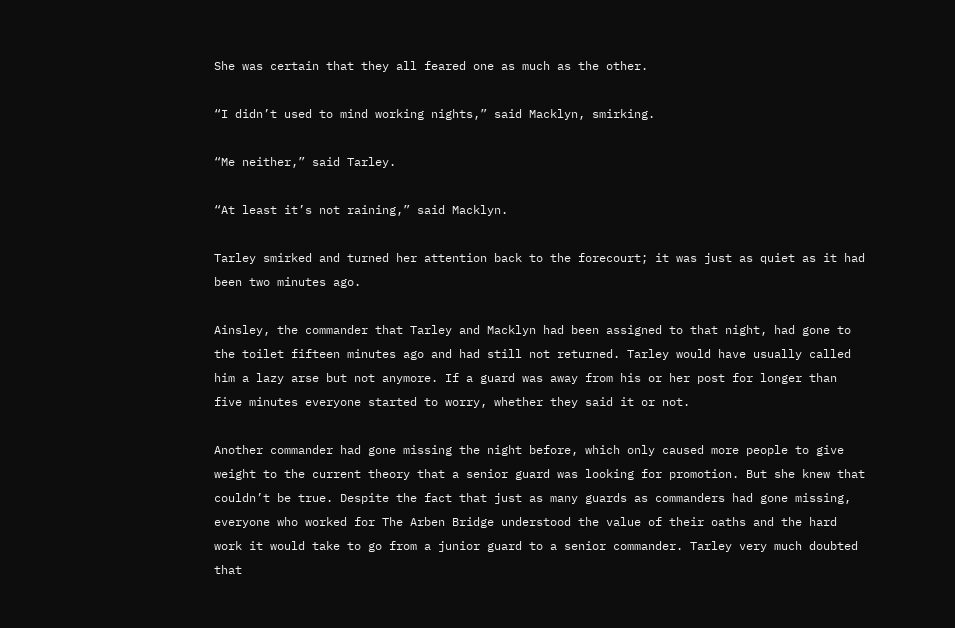She was certain that they all feared one as much as the other.

“I didn’t used to mind working nights,” said Macklyn, smirking.

“Me neither,” said Tarley.

“At least it’s not raining,” said Macklyn.

Tarley smirked and turned her attention back to the forecourt; it was just as quiet as it had been two minutes ago.

Ainsley, the commander that Tarley and Macklyn had been assigned to that night, had gone to the toilet fifteen minutes ago and had still not returned. Tarley would have usually called him a lazy arse but not anymore. If a guard was away from his or her post for longer than five minutes everyone started to worry, whether they said it or not.

Another commander had gone missing the night before, which only caused more people to give weight to the current theory that a senior guard was looking for promotion. But she knew that couldn’t be true. Despite the fact that just as many guards as commanders had gone missing, everyone who worked for The Arben Bridge understood the value of their oaths and the hard work it would take to go from a junior guard to a senior commander. Tarley very much doubted that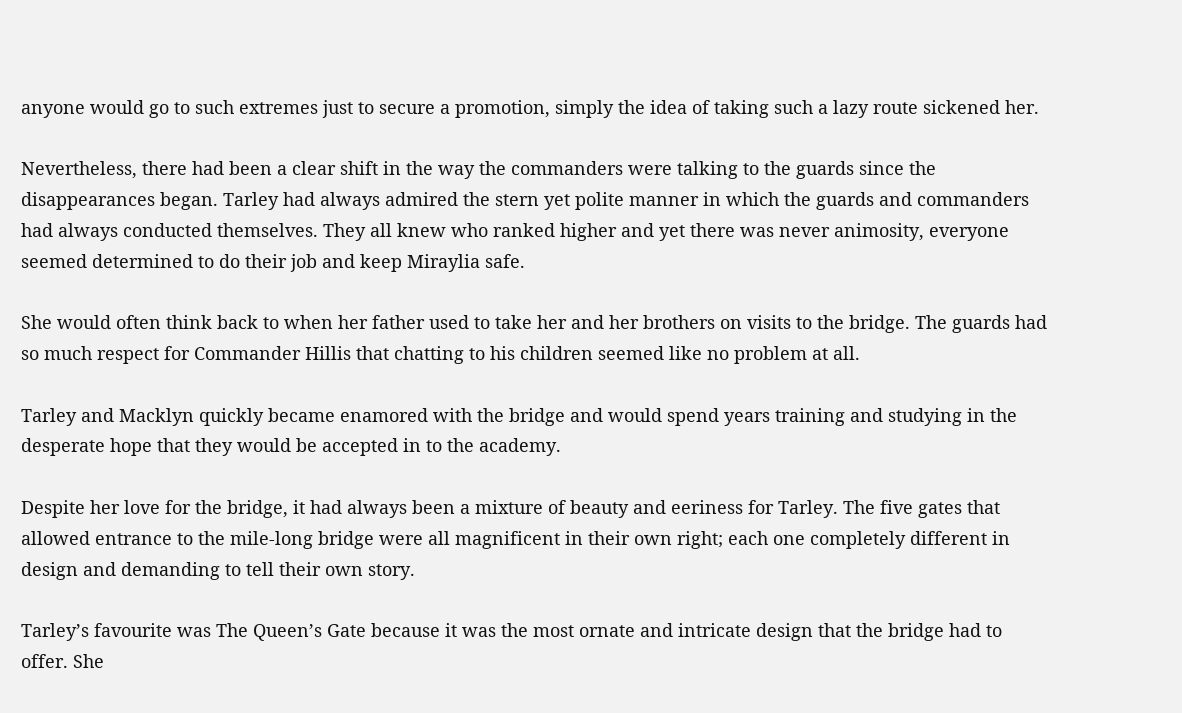anyone would go to such extremes just to secure a promotion, simply the idea of taking such a lazy route sickened her.

Nevertheless, there had been a clear shift in the way the commanders were talking to the guards since the disappearances began. Tarley had always admired the stern yet polite manner in which the guards and commanders had always conducted themselves. They all knew who ranked higher and yet there was never animosity, everyone seemed determined to do their job and keep Miraylia safe.

She would often think back to when her father used to take her and her brothers on visits to the bridge. The guards had so much respect for Commander Hillis that chatting to his children seemed like no problem at all.

Tarley and Macklyn quickly became enamored with the bridge and would spend years training and studying in the desperate hope that they would be accepted in to the academy.

Despite her love for the bridge, it had always been a mixture of beauty and eeriness for Tarley. The five gates that allowed entrance to the mile-long bridge were all magnificent in their own right; each one completely different in design and demanding to tell their own story.

Tarley’s favourite was The Queen’s Gate because it was the most ornate and intricate design that the bridge had to offer. She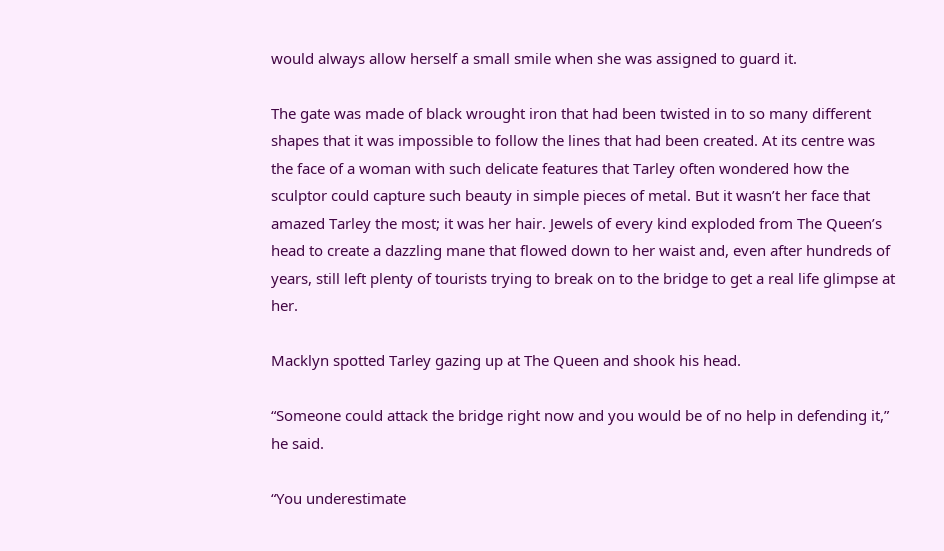would always allow herself a small smile when she was assigned to guard it.

The gate was made of black wrought iron that had been twisted in to so many different shapes that it was impossible to follow the lines that had been created. At its centre was the face of a woman with such delicate features that Tarley often wondered how the sculptor could capture such beauty in simple pieces of metal. But it wasn’t her face that amazed Tarley the most; it was her hair. Jewels of every kind exploded from The Queen’s head to create a dazzling mane that flowed down to her waist and, even after hundreds of years, still left plenty of tourists trying to break on to the bridge to get a real life glimpse at her.

Macklyn spotted Tarley gazing up at The Queen and shook his head.

“Someone could attack the bridge right now and you would be of no help in defending it,” he said.

“You underestimate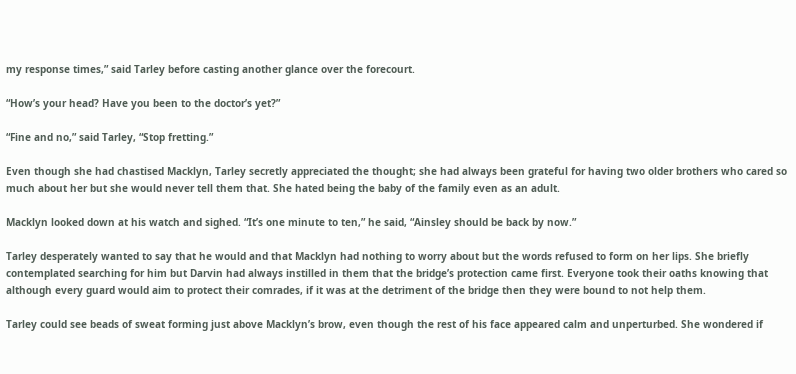my response times,” said Tarley before casting another glance over the forecourt.

“How’s your head? Have you been to the doctor’s yet?”

“Fine and no,” said Tarley, “Stop fretting.”

Even though she had chastised Macklyn, Tarley secretly appreciated the thought; she had always been grateful for having two older brothers who cared so much about her but she would never tell them that. She hated being the baby of the family even as an adult.

Macklyn looked down at his watch and sighed. “It’s one minute to ten,” he said, “Ainsley should be back by now.”

Tarley desperately wanted to say that he would and that Macklyn had nothing to worry about but the words refused to form on her lips. She briefly contemplated searching for him but Darvin had always instilled in them that the bridge’s protection came first. Everyone took their oaths knowing that although every guard would aim to protect their comrades, if it was at the detriment of the bridge then they were bound to not help them.

Tarley could see beads of sweat forming just above Macklyn’s brow, even though the rest of his face appeared calm and unperturbed. She wondered if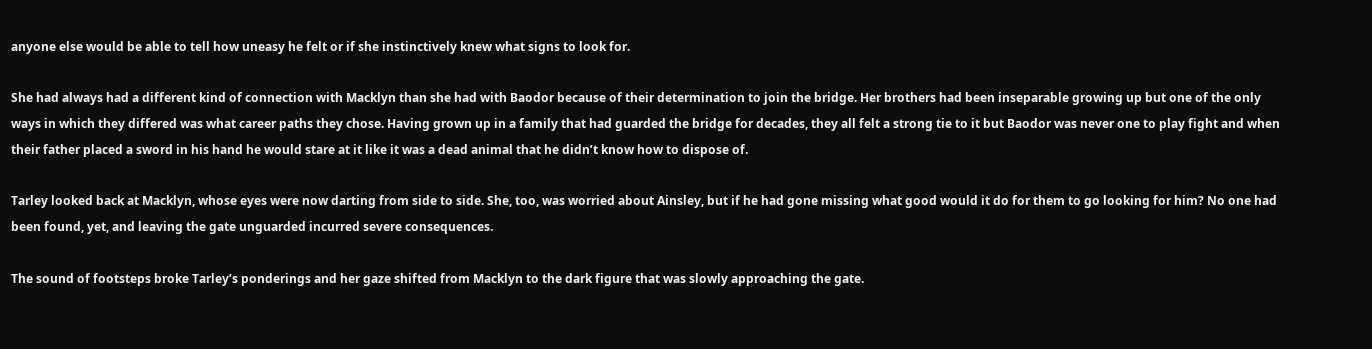anyone else would be able to tell how uneasy he felt or if she instinctively knew what signs to look for.

She had always had a different kind of connection with Macklyn than she had with Baodor because of their determination to join the bridge. Her brothers had been inseparable growing up but one of the only ways in which they differed was what career paths they chose. Having grown up in a family that had guarded the bridge for decades, they all felt a strong tie to it but Baodor was never one to play fight and when their father placed a sword in his hand he would stare at it like it was a dead animal that he didn’t know how to dispose of.

Tarley looked back at Macklyn, whose eyes were now darting from side to side. She, too, was worried about Ainsley, but if he had gone missing what good would it do for them to go looking for him? No one had been found, yet, and leaving the gate unguarded incurred severe consequences.

The sound of footsteps broke Tarley’s ponderings and her gaze shifted from Macklyn to the dark figure that was slowly approaching the gate.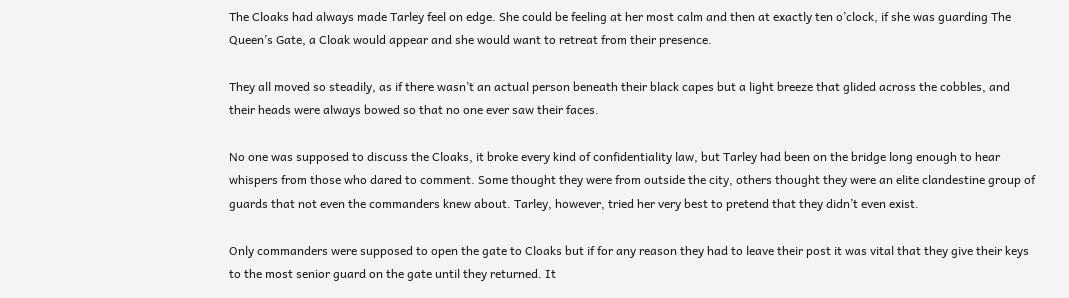The Cloaks had always made Tarley feel on edge. She could be feeling at her most calm and then at exactly ten o’clock, if she was guarding The Queen’s Gate, a Cloak would appear and she would want to retreat from their presence.

They all moved so steadily, as if there wasn’t an actual person beneath their black capes but a light breeze that glided across the cobbles, and their heads were always bowed so that no one ever saw their faces.

No one was supposed to discuss the Cloaks, it broke every kind of confidentiality law, but Tarley had been on the bridge long enough to hear whispers from those who dared to comment. Some thought they were from outside the city, others thought they were an elite clandestine group of guards that not even the commanders knew about. Tarley, however, tried her very best to pretend that they didn’t even exist.

Only commanders were supposed to open the gate to Cloaks but if for any reason they had to leave their post it was vital that they give their keys to the most senior guard on the gate until they returned. It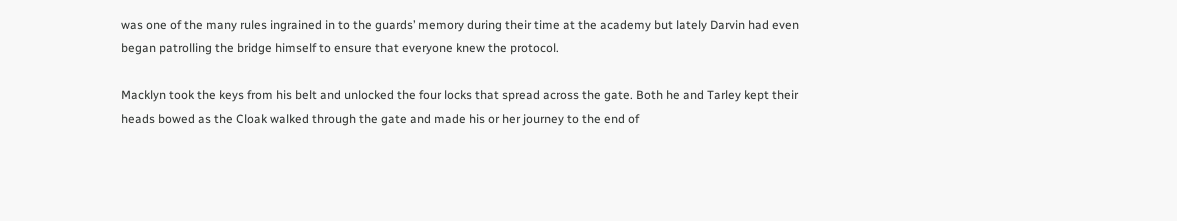was one of the many rules ingrained in to the guards’ memory during their time at the academy but lately Darvin had even began patrolling the bridge himself to ensure that everyone knew the protocol.

Macklyn took the keys from his belt and unlocked the four locks that spread across the gate. Both he and Tarley kept their heads bowed as the Cloak walked through the gate and made his or her journey to the end of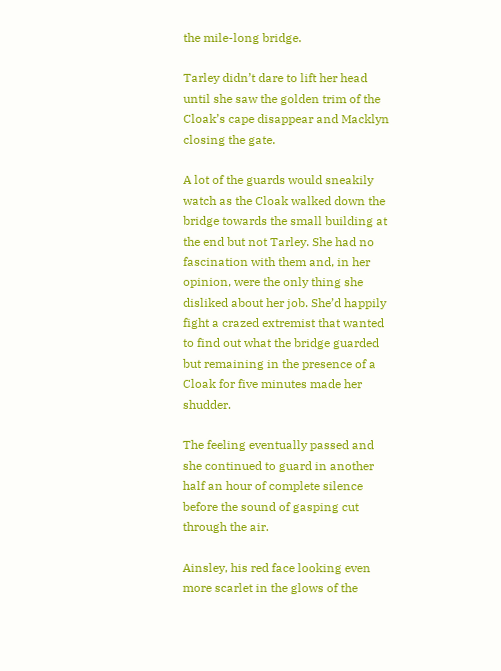the mile-long bridge.

Tarley didn’t dare to lift her head until she saw the golden trim of the Cloak’s cape disappear and Macklyn closing the gate.

A lot of the guards would sneakily watch as the Cloak walked down the bridge towards the small building at the end but not Tarley. She had no fascination with them and, in her opinion, were the only thing she disliked about her job. She’d happily fight a crazed extremist that wanted to find out what the bridge guarded but remaining in the presence of a Cloak for five minutes made her shudder.

The feeling eventually passed and she continued to guard in another half an hour of complete silence before the sound of gasping cut through the air.

Ainsley, his red face looking even more scarlet in the glows of the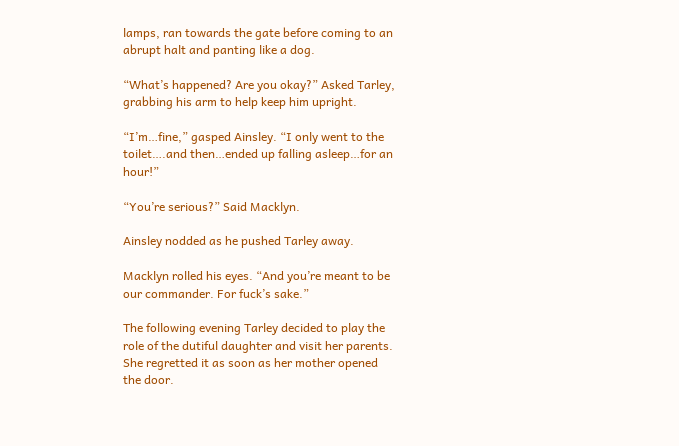lamps, ran towards the gate before coming to an abrupt halt and panting like a dog.

“What’s happened? Are you okay?” Asked Tarley, grabbing his arm to help keep him upright.

“I’m…fine,” gasped Ainsley. “I only went to the toilet….and then…ended up falling asleep…for an hour!”

“You’re serious?” Said Macklyn.

Ainsley nodded as he pushed Tarley away.

Macklyn rolled his eyes. “And you’re meant to be our commander. For fuck’s sake.”

The following evening Tarley decided to play the role of the dutiful daughter and visit her parents. She regretted it as soon as her mother opened the door.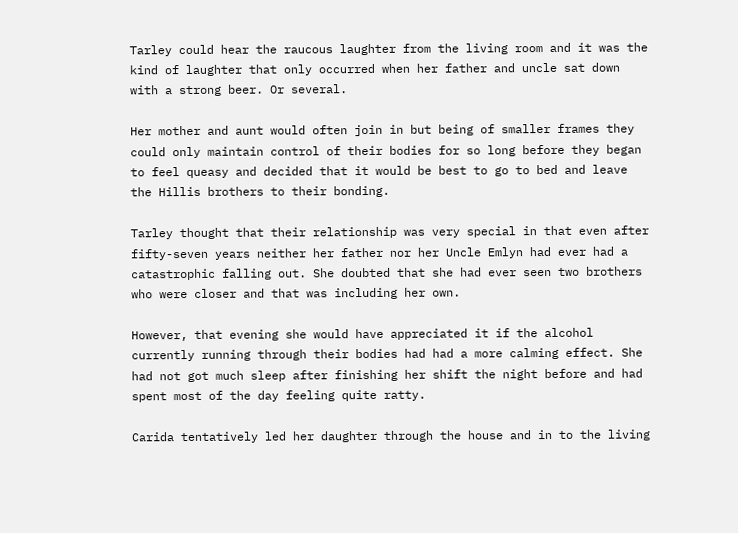Tarley could hear the raucous laughter from the living room and it was the kind of laughter that only occurred when her father and uncle sat down with a strong beer. Or several.

Her mother and aunt would often join in but being of smaller frames they could only maintain control of their bodies for so long before they began to feel queasy and decided that it would be best to go to bed and leave the Hillis brothers to their bonding.

Tarley thought that their relationship was very special in that even after fifty-seven years neither her father nor her Uncle Emlyn had ever had a catastrophic falling out. She doubted that she had ever seen two brothers who were closer and that was including her own.

However, that evening she would have appreciated it if the alcohol currently running through their bodies had had a more calming effect. She had not got much sleep after finishing her shift the night before and had spent most of the day feeling quite ratty.

Carida tentatively led her daughter through the house and in to the living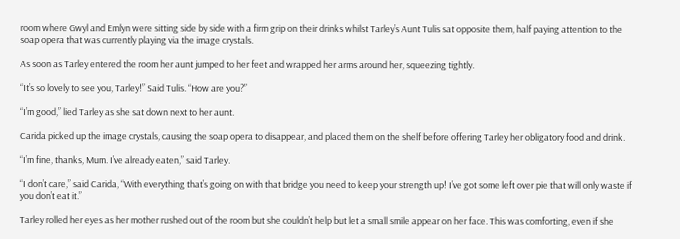room where Gwyl and Emlyn were sitting side by side with a firm grip on their drinks whilst Tarley’s Aunt Tulis sat opposite them, half paying attention to the soap opera that was currently playing via the image crystals.

As soon as Tarley entered the room her aunt jumped to her feet and wrapped her arms around her, squeezing tightly.

“It’s so lovely to see you, Tarley!” Said Tulis. “How are you?”

“I’m good,” lied Tarley as she sat down next to her aunt.

Carida picked up the image crystals, causing the soap opera to disappear, and placed them on the shelf before offering Tarley her obligatory food and drink.

“I’m fine, thanks, Mum. I’ve already eaten,” said Tarley.

“I don’t care,” said Carida, “With everything that’s going on with that bridge you need to keep your strength up! I’ve got some left over pie that will only waste if you don’t eat it.”

Tarley rolled her eyes as her mother rushed out of the room but she couldn’t help but let a small smile appear on her face. This was comforting, even if she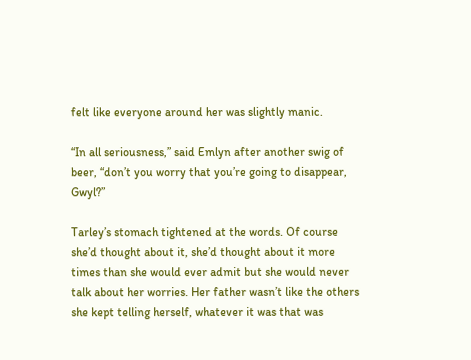felt like everyone around her was slightly manic.

“In all seriousness,” said Emlyn after another swig of beer, “don’t you worry that you’re going to disappear, Gwyl?”

Tarley’s stomach tightened at the words. Of course she’d thought about it, she’d thought about it more times than she would ever admit but she would never talk about her worries. Her father wasn’t like the others she kept telling herself, whatever it was that was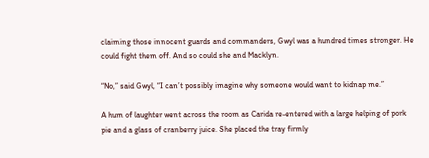claiming those innocent guards and commanders, Gwyl was a hundred times stronger. He could fight them off. And so could she and Macklyn.

“No,” said Gwyl, “I can’t possibly imagine why someone would want to kidnap me.”

A hum of laughter went across the room as Carida re-entered with a large helping of pork pie and a glass of cranberry juice. She placed the tray firmly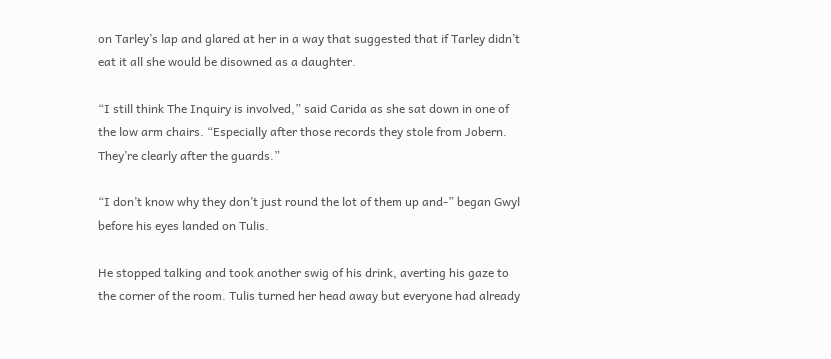on Tarley’s lap and glared at her in a way that suggested that if Tarley didn’t eat it all she would be disowned as a daughter.

“I still think The Inquiry is involved,” said Carida as she sat down in one of the low arm chairs. “Especially after those records they stole from Jobern. They’re clearly after the guards.”

“I don’t know why they don’t just round the lot of them up and-” began Gwyl before his eyes landed on Tulis.

He stopped talking and took another swig of his drink, averting his gaze to the corner of the room. Tulis turned her head away but everyone had already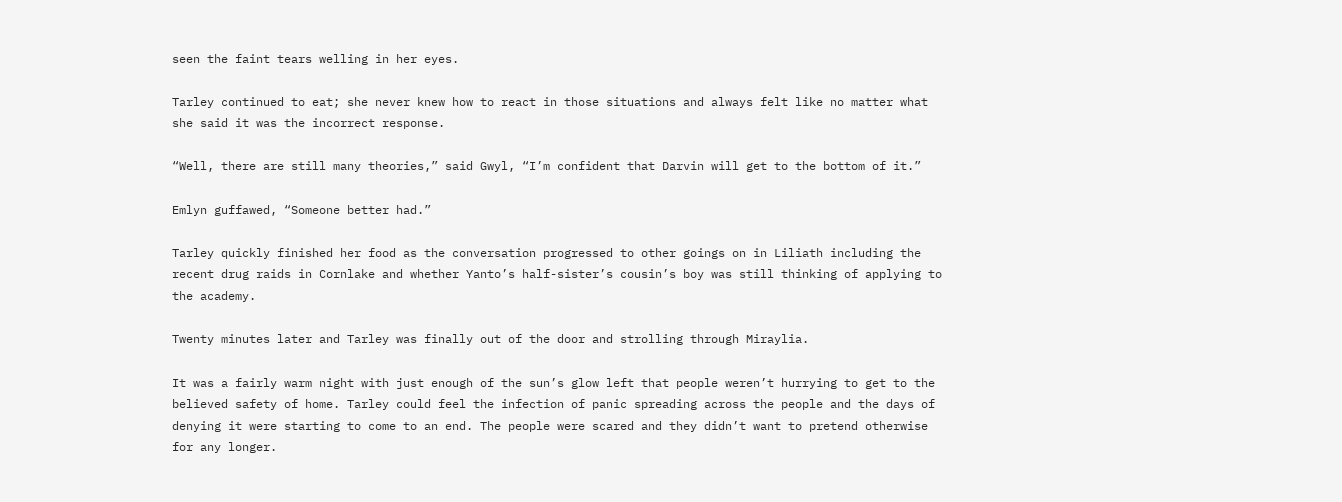seen the faint tears welling in her eyes.

Tarley continued to eat; she never knew how to react in those situations and always felt like no matter what she said it was the incorrect response.

“Well, there are still many theories,” said Gwyl, “I’m confident that Darvin will get to the bottom of it.”

Emlyn guffawed, “Someone better had.”

Tarley quickly finished her food as the conversation progressed to other goings on in Liliath including the recent drug raids in Cornlake and whether Yanto’s half-sister’s cousin’s boy was still thinking of applying to the academy.

Twenty minutes later and Tarley was finally out of the door and strolling through Miraylia.

It was a fairly warm night with just enough of the sun’s glow left that people weren’t hurrying to get to the believed safety of home. Tarley could feel the infection of panic spreading across the people and the days of denying it were starting to come to an end. The people were scared and they didn’t want to pretend otherwise for any longer.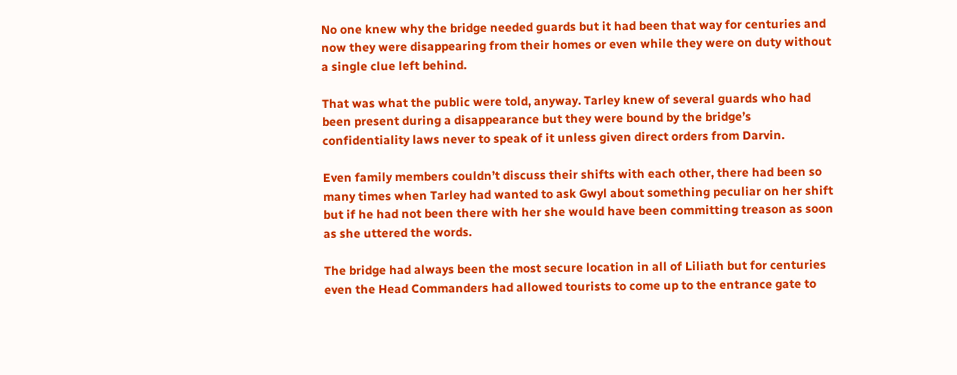No one knew why the bridge needed guards but it had been that way for centuries and now they were disappearing from their homes or even while they were on duty without a single clue left behind.

That was what the public were told, anyway. Tarley knew of several guards who had been present during a disappearance but they were bound by the bridge’s confidentiality laws never to speak of it unless given direct orders from Darvin.

Even family members couldn’t discuss their shifts with each other, there had been so many times when Tarley had wanted to ask Gwyl about something peculiar on her shift but if he had not been there with her she would have been committing treason as soon as she uttered the words.

The bridge had always been the most secure location in all of Liliath but for centuries even the Head Commanders had allowed tourists to come up to the entrance gate to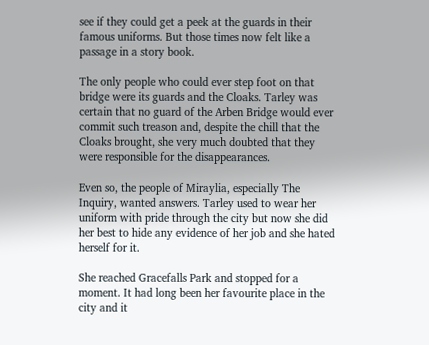see if they could get a peek at the guards in their famous uniforms. But those times now felt like a passage in a story book.

The only people who could ever step foot on that bridge were its guards and the Cloaks. Tarley was certain that no guard of the Arben Bridge would ever commit such treason and, despite the chill that the Cloaks brought, she very much doubted that they were responsible for the disappearances.

Even so, the people of Miraylia, especially The Inquiry, wanted answers. Tarley used to wear her uniform with pride through the city but now she did her best to hide any evidence of her job and she hated herself for it.

She reached Gracefalls Park and stopped for a moment. It had long been her favourite place in the city and it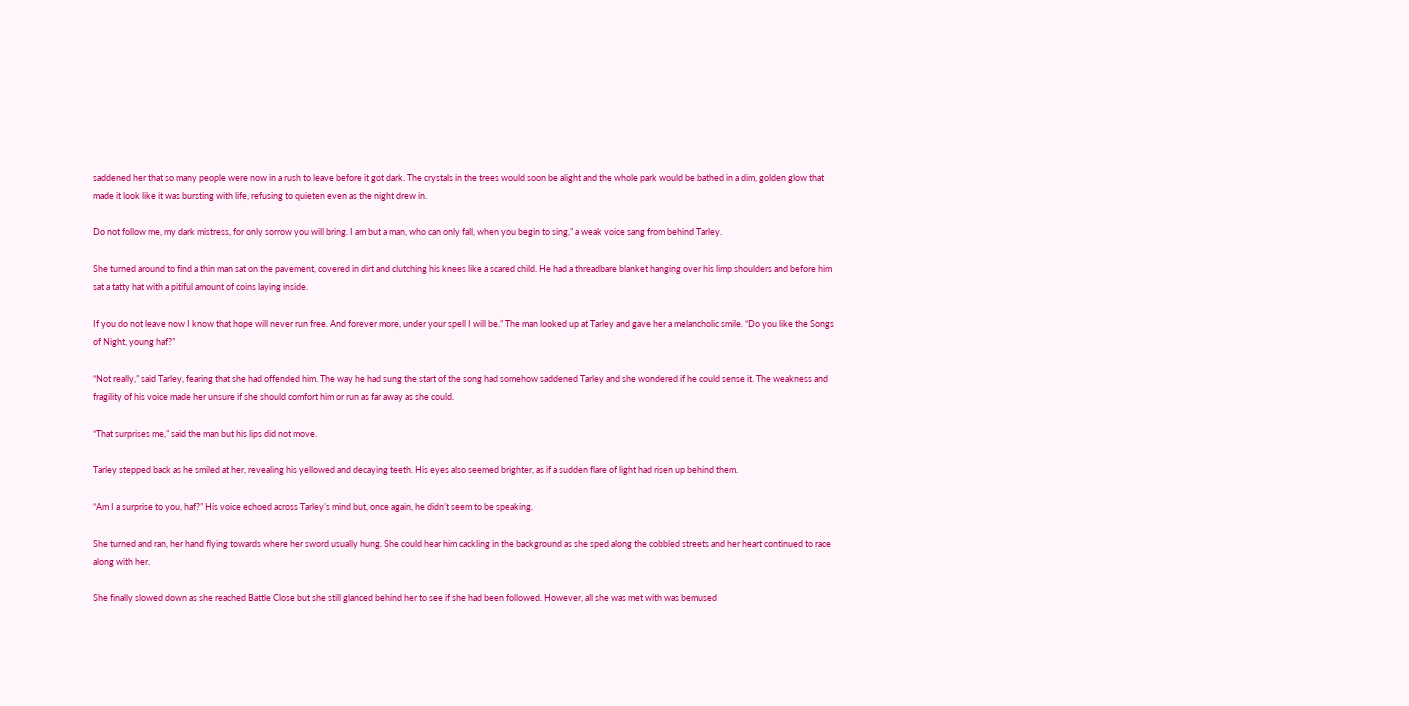saddened her that so many people were now in a rush to leave before it got dark. The crystals in the trees would soon be alight and the whole park would be bathed in a dim, golden glow that made it look like it was bursting with life, refusing to quieten even as the night drew in.

Do not follow me, my dark mistress, for only sorrow you will bring. I am but a man, who can only fall, when you begin to sing,” a weak voice sang from behind Tarley.

She turned around to find a thin man sat on the pavement, covered in dirt and clutching his knees like a scared child. He had a threadbare blanket hanging over his limp shoulders and before him sat a tatty hat with a pitiful amount of coins laying inside.

If you do not leave now I know that hope will never run free. And forever more, under your spell I will be.” The man looked up at Tarley and gave her a melancholic smile. “Do you like the Songs of Night, young haf?”

“Not really,” said Tarley, fearing that she had offended him. The way he had sung the start of the song had somehow saddened Tarley and she wondered if he could sense it. The weakness and fragility of his voice made her unsure if she should comfort him or run as far away as she could.

“That surprises me,” said the man but his lips did not move.

Tarley stepped back as he smiled at her, revealing his yellowed and decaying teeth. His eyes also seemed brighter, as if a sudden flare of light had risen up behind them.

“Am I a surprise to you, haf?” His voice echoed across Tarley’s mind but, once again, he didn’t seem to be speaking.

She turned and ran, her hand flying towards where her sword usually hung. She could hear him cackling in the background as she sped along the cobbled streets and her heart continued to race along with her.

She finally slowed down as she reached Battle Close but she still glanced behind her to see if she had been followed. However, all she was met with was bemused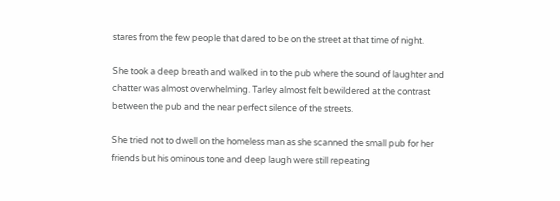stares from the few people that dared to be on the street at that time of night.

She took a deep breath and walked in to the pub where the sound of laughter and chatter was almost overwhelming. Tarley almost felt bewildered at the contrast between the pub and the near perfect silence of the streets.

She tried not to dwell on the homeless man as she scanned the small pub for her friends but his ominous tone and deep laugh were still repeating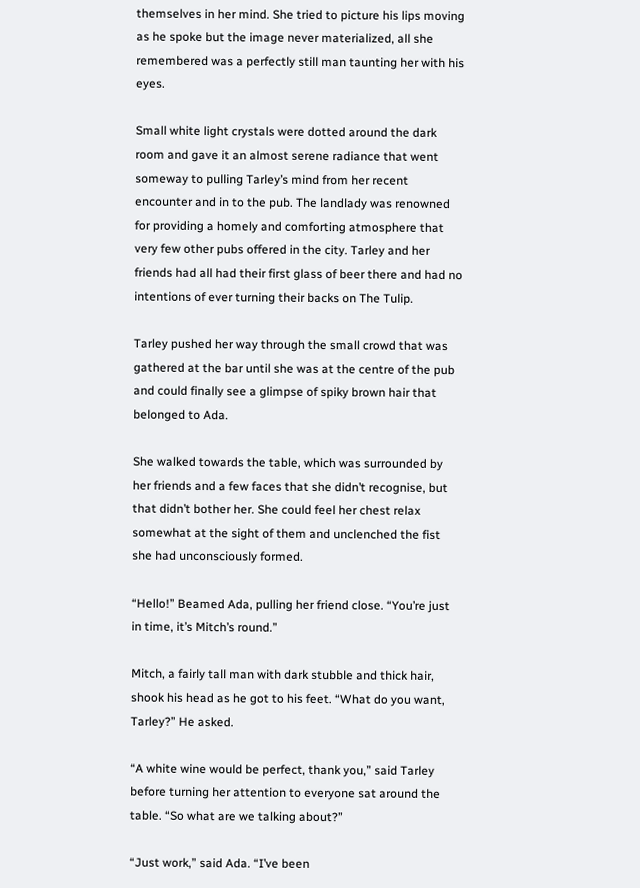themselves in her mind. She tried to picture his lips moving as he spoke but the image never materialized, all she remembered was a perfectly still man taunting her with his eyes.

Small white light crystals were dotted around the dark room and gave it an almost serene radiance that went someway to pulling Tarley’s mind from her recent encounter and in to the pub. The landlady was renowned for providing a homely and comforting atmosphere that very few other pubs offered in the city. Tarley and her friends had all had their first glass of beer there and had no intentions of ever turning their backs on The Tulip.

Tarley pushed her way through the small crowd that was gathered at the bar until she was at the centre of the pub and could finally see a glimpse of spiky brown hair that belonged to Ada.

She walked towards the table, which was surrounded by her friends and a few faces that she didn’t recognise, but that didn’t bother her. She could feel her chest relax somewhat at the sight of them and unclenched the fist she had unconsciously formed.

“Hello!” Beamed Ada, pulling her friend close. “You’re just in time, it’s Mitch’s round.”

Mitch, a fairly tall man with dark stubble and thick hair, shook his head as he got to his feet. “What do you want, Tarley?” He asked.

“A white wine would be perfect, thank you,” said Tarley before turning her attention to everyone sat around the table. “So what are we talking about?”

“Just work,” said Ada. “I’ve been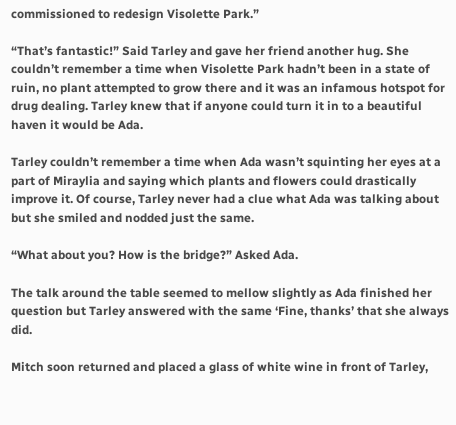commissioned to redesign Visolette Park.”

“That’s fantastic!” Said Tarley and gave her friend another hug. She couldn’t remember a time when Visolette Park hadn’t been in a state of ruin, no plant attempted to grow there and it was an infamous hotspot for drug dealing. Tarley knew that if anyone could turn it in to a beautiful haven it would be Ada.

Tarley couldn’t remember a time when Ada wasn’t squinting her eyes at a part of Miraylia and saying which plants and flowers could drastically improve it. Of course, Tarley never had a clue what Ada was talking about but she smiled and nodded just the same.

“What about you? How is the bridge?” Asked Ada.

The talk around the table seemed to mellow slightly as Ada finished her question but Tarley answered with the same ‘Fine, thanks’ that she always did.

Mitch soon returned and placed a glass of white wine in front of Tarley,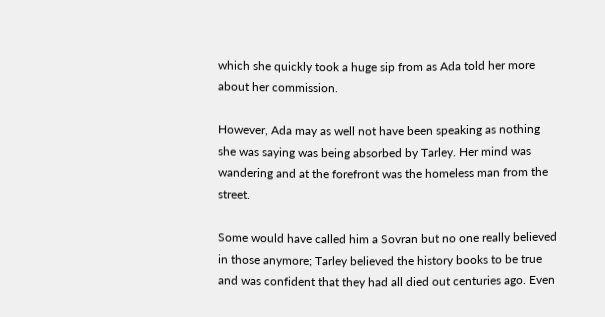which she quickly took a huge sip from as Ada told her more about her commission.

However, Ada may as well not have been speaking as nothing she was saying was being absorbed by Tarley. Her mind was wandering and at the forefront was the homeless man from the street.

Some would have called him a Sovran but no one really believed in those anymore; Tarley believed the history books to be true and was confident that they had all died out centuries ago. Even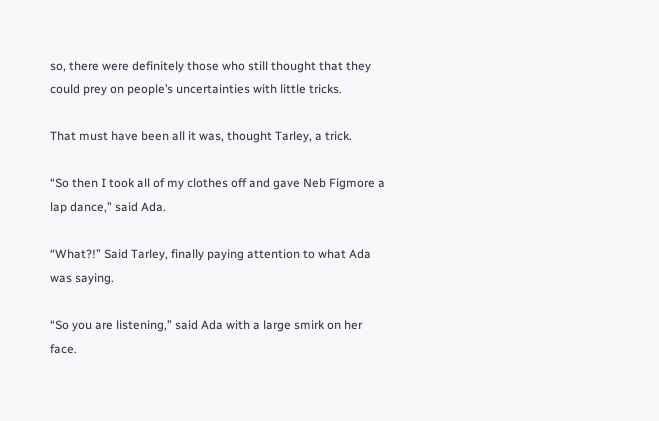so, there were definitely those who still thought that they could prey on people’s uncertainties with little tricks.

That must have been all it was, thought Tarley, a trick.

“So then I took all of my clothes off and gave Neb Figmore a lap dance,” said Ada.

“What?!” Said Tarley, finally paying attention to what Ada was saying.

“So you are listening,” said Ada with a large smirk on her face.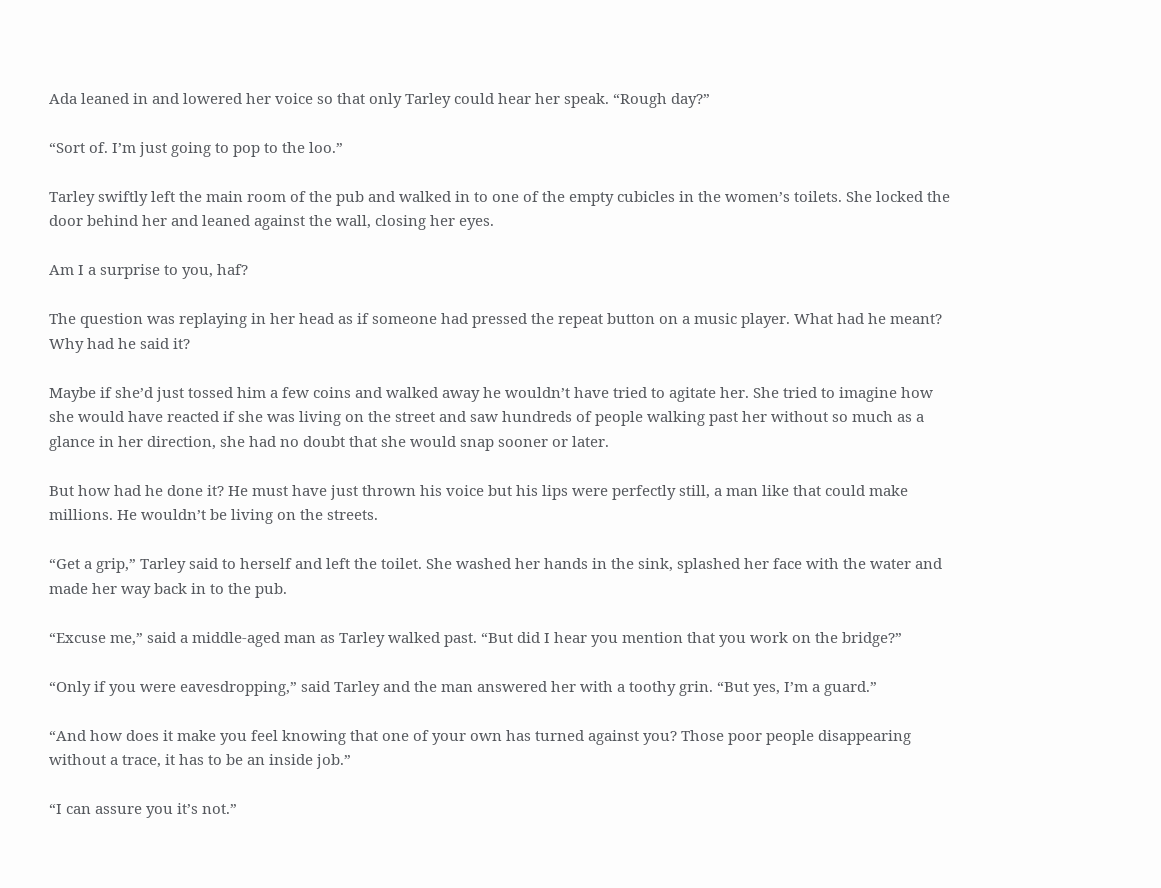Ada leaned in and lowered her voice so that only Tarley could hear her speak. “Rough day?”

“Sort of. I’m just going to pop to the loo.”

Tarley swiftly left the main room of the pub and walked in to one of the empty cubicles in the women’s toilets. She locked the door behind her and leaned against the wall, closing her eyes.

Am I a surprise to you, haf?

The question was replaying in her head as if someone had pressed the repeat button on a music player. What had he meant? Why had he said it?

Maybe if she’d just tossed him a few coins and walked away he wouldn’t have tried to agitate her. She tried to imagine how she would have reacted if she was living on the street and saw hundreds of people walking past her without so much as a glance in her direction, she had no doubt that she would snap sooner or later.

But how had he done it? He must have just thrown his voice but his lips were perfectly still, a man like that could make millions. He wouldn’t be living on the streets.

“Get a grip,” Tarley said to herself and left the toilet. She washed her hands in the sink, splashed her face with the water and made her way back in to the pub.

“Excuse me,” said a middle-aged man as Tarley walked past. “But did I hear you mention that you work on the bridge?”

“Only if you were eavesdropping,” said Tarley and the man answered her with a toothy grin. “But yes, I’m a guard.”

“And how does it make you feel knowing that one of your own has turned against you? Those poor people disappearing without a trace, it has to be an inside job.”

“I can assure you it’s not.”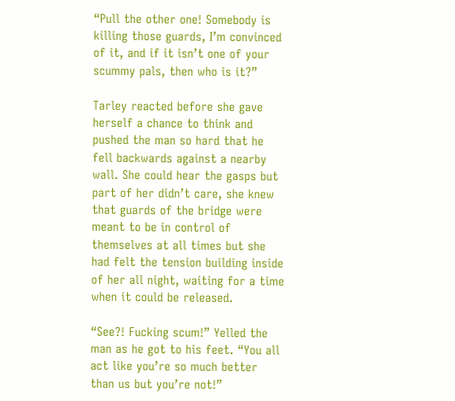“Pull the other one! Somebody is killing those guards, I’m convinced of it, and if it isn’t one of your scummy pals, then who is it?”

Tarley reacted before she gave herself a chance to think and pushed the man so hard that he fell backwards against a nearby wall. She could hear the gasps but part of her didn’t care, she knew that guards of the bridge were meant to be in control of themselves at all times but she had felt the tension building inside of her all night, waiting for a time when it could be released.

“See?! Fucking scum!” Yelled the man as he got to his feet. “You all act like you’re so much better than us but you’re not!”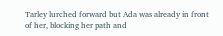Tarley lurched forward but Ada was already in front of her, blocking her path and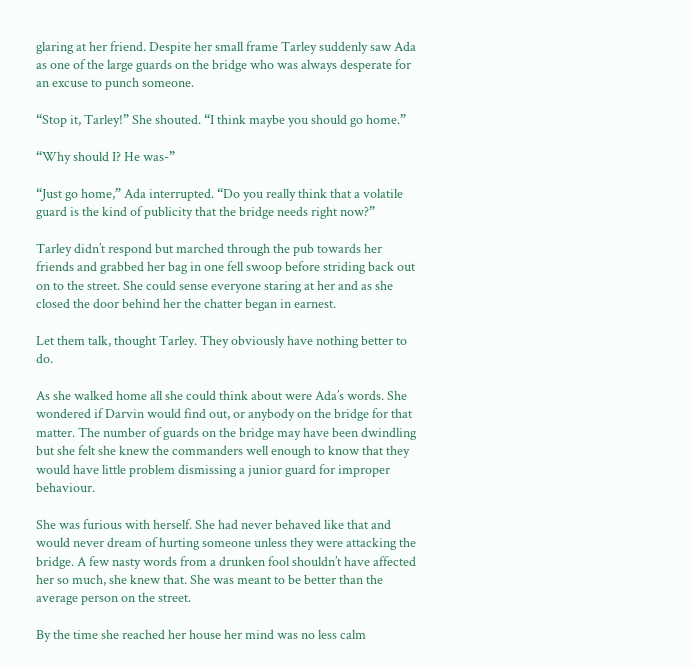glaring at her friend. Despite her small frame Tarley suddenly saw Ada as one of the large guards on the bridge who was always desperate for an excuse to punch someone.

“Stop it, Tarley!” She shouted. “I think maybe you should go home.”

“Why should I? He was-”

“Just go home,” Ada interrupted. “Do you really think that a volatile guard is the kind of publicity that the bridge needs right now?”

Tarley didn’t respond but marched through the pub towards her friends and grabbed her bag in one fell swoop before striding back out on to the street. She could sense everyone staring at her and as she closed the door behind her the chatter began in earnest.

Let them talk, thought Tarley. They obviously have nothing better to do.

As she walked home all she could think about were Ada’s words. She wondered if Darvin would find out, or anybody on the bridge for that matter. The number of guards on the bridge may have been dwindling but she felt she knew the commanders well enough to know that they would have little problem dismissing a junior guard for improper behaviour.

She was furious with herself. She had never behaved like that and would never dream of hurting someone unless they were attacking the bridge. A few nasty words from a drunken fool shouldn’t have affected her so much, she knew that. She was meant to be better than the average person on the street.

By the time she reached her house her mind was no less calm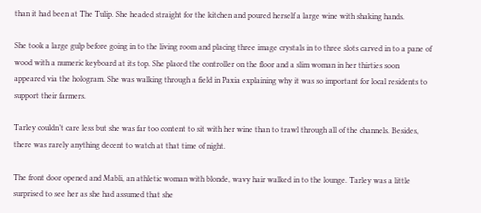than it had been at The Tulip. She headed straight for the kitchen and poured herself a large wine with shaking hands.

She took a large gulp before going in to the living room and placing three image crystals in to three slots carved in to a pane of wood with a numeric keyboard at its top. She placed the controller on the floor and a slim woman in her thirties soon appeared via the hologram. She was walking through a field in Paxia explaining why it was so important for local residents to support their farmers.

Tarley couldn’t care less but she was far too content to sit with her wine than to trawl through all of the channels. Besides, there was rarely anything decent to watch at that time of night.

The front door opened and Mabli, an athletic woman with blonde, wavy hair walked in to the lounge. Tarley was a little surprised to see her as she had assumed that she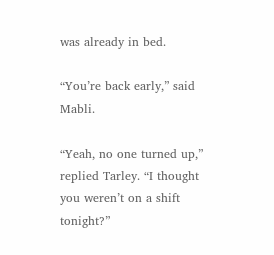was already in bed.

“You’re back early,” said Mabli.

“Yeah, no one turned up,” replied Tarley. “I thought you weren’t on a shift tonight?”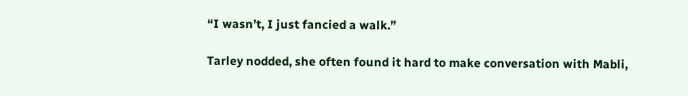“I wasn’t, I just fancied a walk.”

Tarley nodded, she often found it hard to make conversation with Mabli,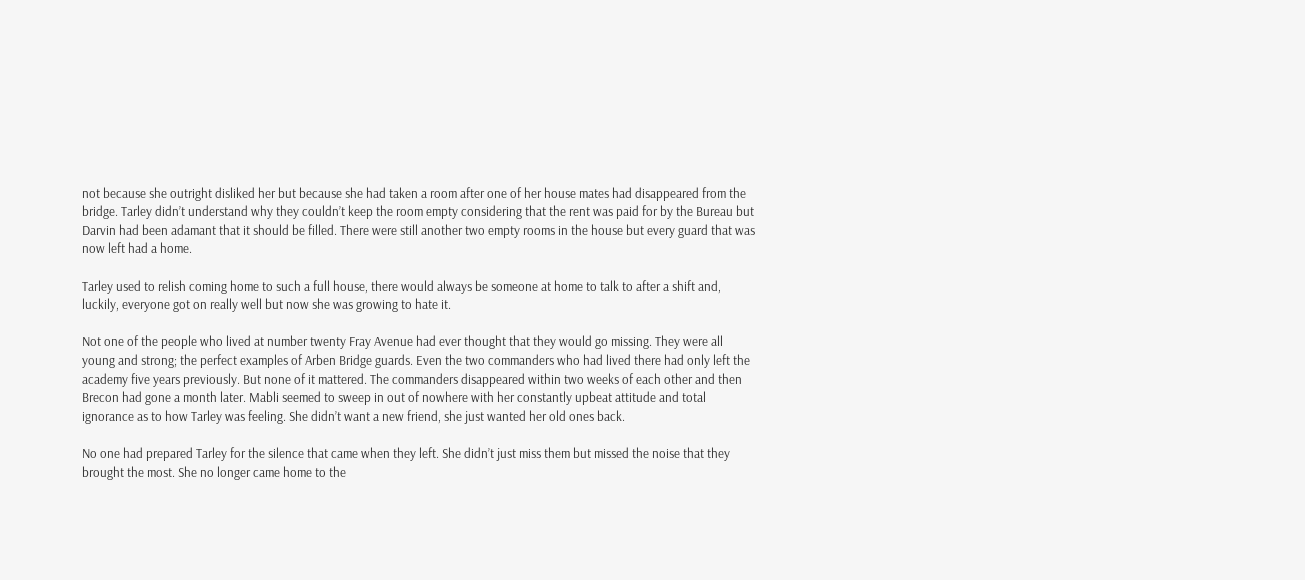not because she outright disliked her but because she had taken a room after one of her house mates had disappeared from the bridge. Tarley didn’t understand why they couldn’t keep the room empty considering that the rent was paid for by the Bureau but Darvin had been adamant that it should be filled. There were still another two empty rooms in the house but every guard that was now left had a home.

Tarley used to relish coming home to such a full house, there would always be someone at home to talk to after a shift and, luckily, everyone got on really well but now she was growing to hate it.

Not one of the people who lived at number twenty Fray Avenue had ever thought that they would go missing. They were all young and strong; the perfect examples of Arben Bridge guards. Even the two commanders who had lived there had only left the academy five years previously. But none of it mattered. The commanders disappeared within two weeks of each other and then Brecon had gone a month later. Mabli seemed to sweep in out of nowhere with her constantly upbeat attitude and total ignorance as to how Tarley was feeling. She didn’t want a new friend, she just wanted her old ones back.

No one had prepared Tarley for the silence that came when they left. She didn’t just miss them but missed the noise that they brought the most. She no longer came home to the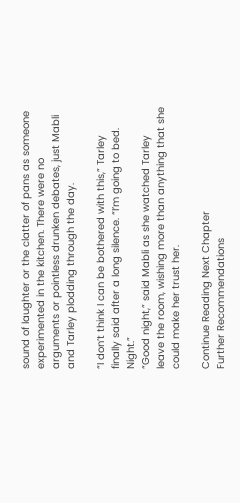sound of laughter or the clatter of pans as someone experimented in the kitchen. There were no arguments or pointless drunken debates, just Mabli and Tarley plodding through the day.

“I don’t think I can be bothered with this,” Tarley finally said after a long silence. “I’m going to bed. Night.”
“Good night,” said Mabli as she watched Tarley leave the room, wishing more than anything that she could make her trust her.

Continue Reading Next Chapter
Further Recommendations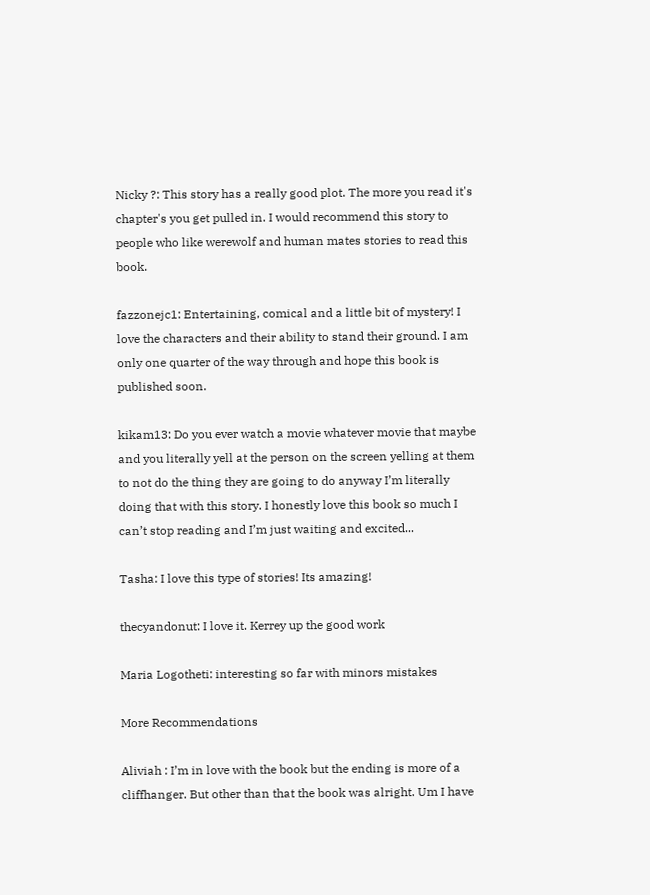Nicky ?: This story has a really good plot. The more you read it's chapter's you get pulled in. I would recommend this story to people who like werewolf and human mates stories to read this book.

fazzonejc1: Entertaining, comical and a little bit of mystery! I love the characters and their ability to stand their ground. I am only one quarter of the way through and hope this book is published soon.

kikam13: Do you ever watch a movie whatever movie that maybe and you literally yell at the person on the screen yelling at them to not do the thing they are going to do anyway I’m literally doing that with this story. I honestly love this book so much I can’t stop reading and I’m just waiting and excited...

Tasha: I love this type of stories! Its amazing!

thecyandonut: I love it. Kerrey up the good work

Maria Logotheti: interesting so far with minors mistakes

More Recommendations

Aliviah : I’m in love with the book but the ending is more of a cliffhanger. But other than that the book was alright. Um I have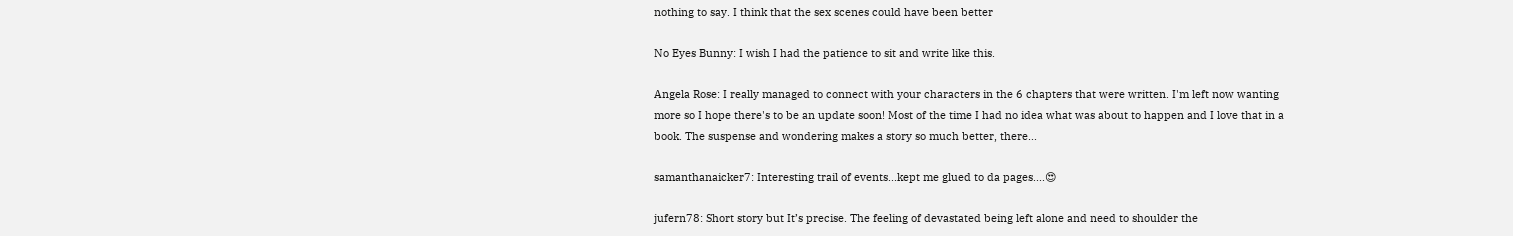nothing to say. I think that the sex scenes could have been better

No Eyes Bunny: I wish I had the patience to sit and write like this.

Angela Rose: I really managed to connect with your characters in the 6 chapters that were written. I'm left now wanting more so I hope there's to be an update soon! Most of the time I had no idea what was about to happen and I love that in a book. The suspense and wondering makes a story so much better, there...

samanthanaicker7: Interesting trail of events...kept me glued to da pages....😍

jufern78: Short story but It’s precise. The feeling of devastated being left alone and need to shoulder the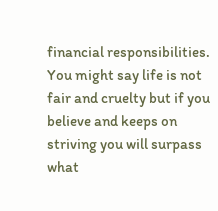financial responsibilities. You might say life is not fair and cruelty but if you believe and keeps on striving you will surpass what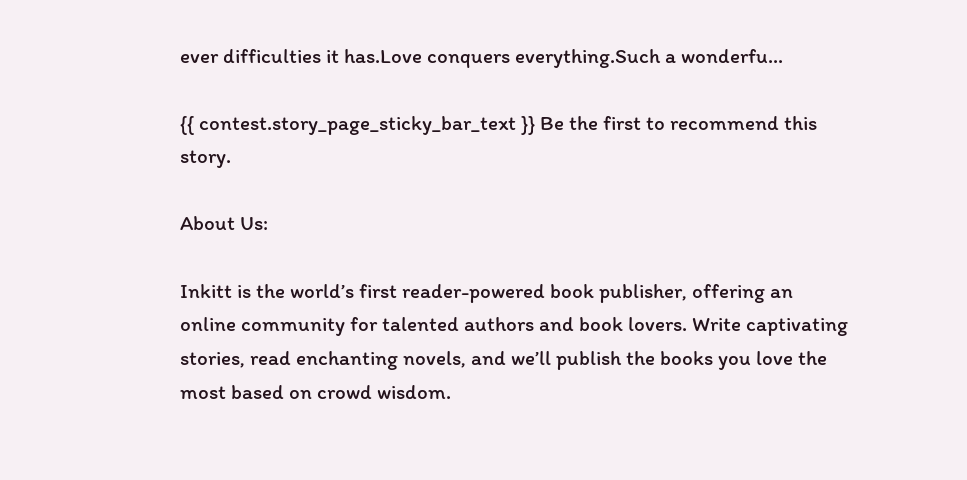ever difficulties it has.Love conquers everything.Such a wonderfu...

{{ contest.story_page_sticky_bar_text }} Be the first to recommend this story.

About Us:

Inkitt is the world’s first reader-powered book publisher, offering an online community for talented authors and book lovers. Write captivating stories, read enchanting novels, and we’ll publish the books you love the most based on crowd wisdom.